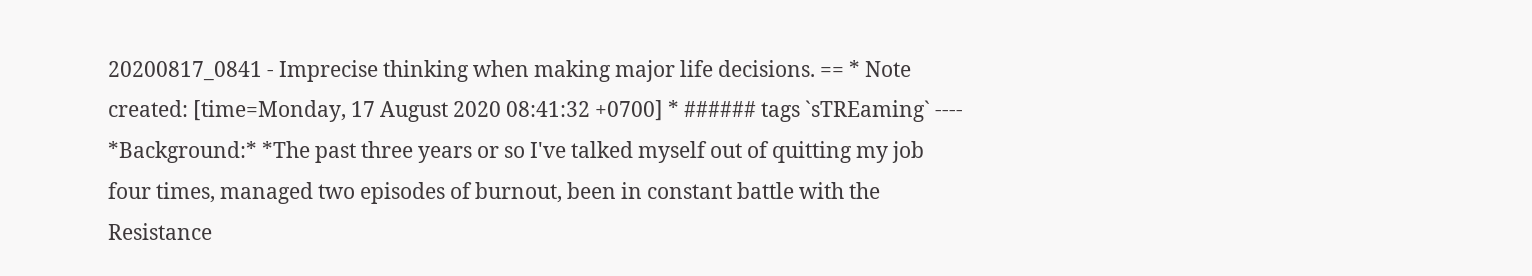20200817_0841 - Imprecise thinking when making major life decisions. == * Note created: [time=Monday, 17 August 2020 08:41:32 +0700] * ###### tags `sTREaming` ---- *Background:* *The past three years or so I've talked myself out of quitting my job four times, managed two episodes of burnout, been in constant battle with the Resistance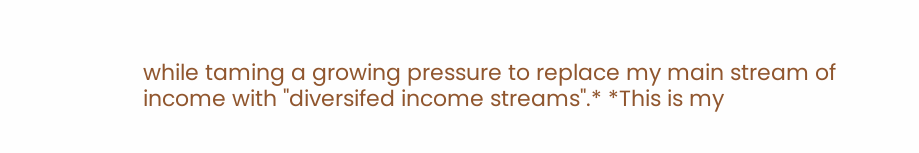while taming a growing pressure to replace my main stream of income with "diversifed income streams".* *This is my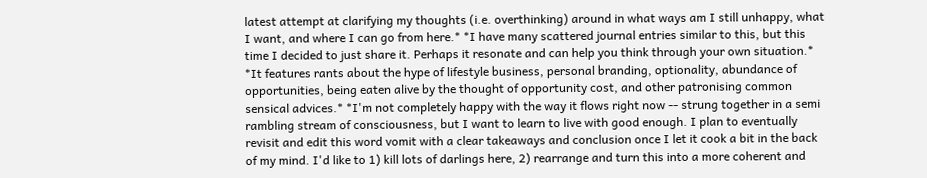latest attempt at clarifying my thoughts (i.e. overthinking) around in what ways am I still unhappy, what I want, and where I can go from here.* *I have many scattered journal entries similar to this, but this time I decided to just share it. Perhaps it resonate and can help you think through your own situation.* *It features rants about the hype of lifestyle business, personal branding, optionality, abundance of opportunities, being eaten alive by the thought of opportunity cost, and other patronising common sensical advices.* *I'm not completely happy with the way it flows right now -- strung together in a semi rambling stream of consciousness, but I want to learn to live with good enough. I plan to eventually revisit and edit this word vomit with a clear takeaways and conclusion once I let it cook a bit in the back of my mind. I'd like to 1) kill lots of darlings here, 2) rearrange and turn this into a more coherent and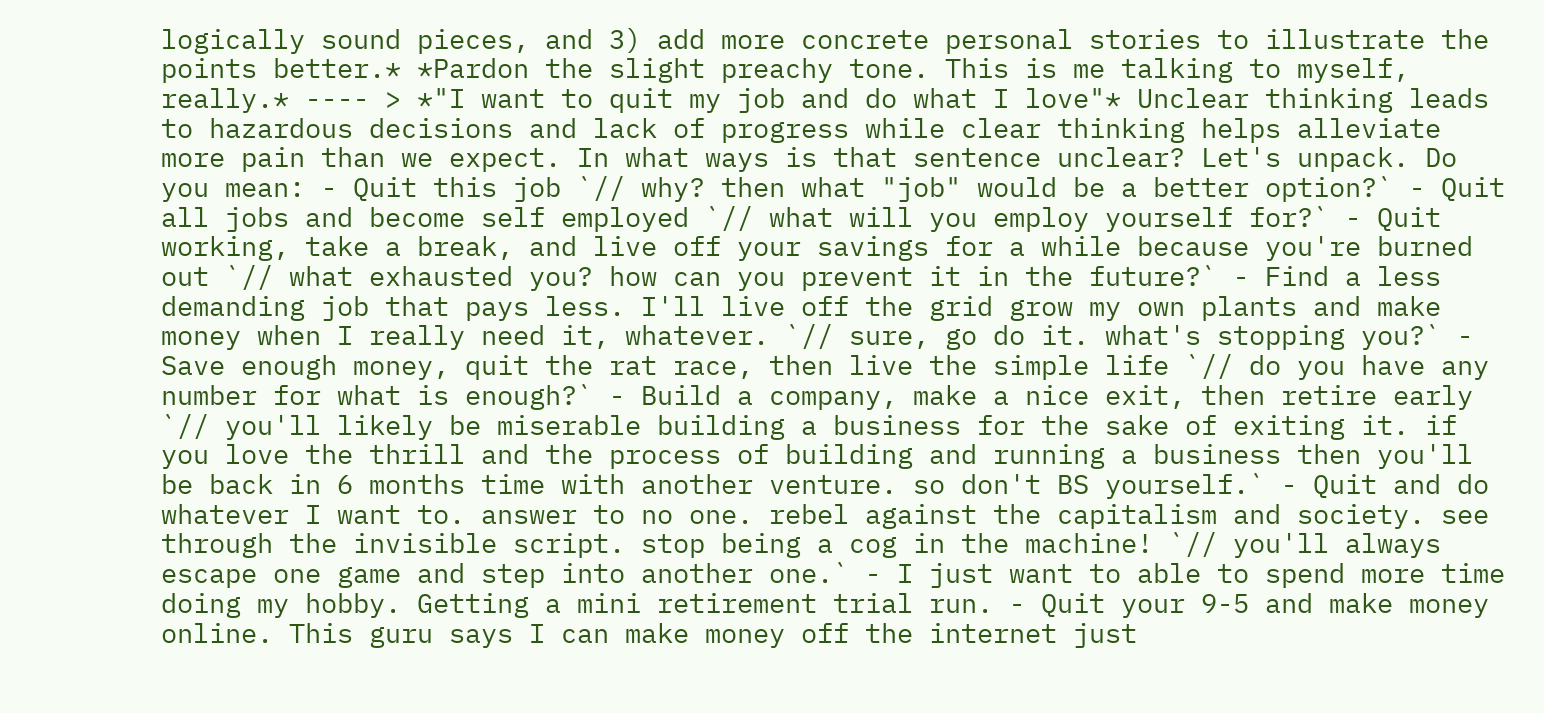logically sound pieces, and 3) add more concrete personal stories to illustrate the points better.* *Pardon the slight preachy tone. This is me talking to myself, really.* ---- > *"I want to quit my job and do what I love"* Unclear thinking leads to hazardous decisions and lack of progress while clear thinking helps alleviate more pain than we expect. In what ways is that sentence unclear? Let's unpack. Do you mean: - Quit this job `// why? then what "job" would be a better option?` - Quit all jobs and become self employed `// what will you employ yourself for?` - Quit working, take a break, and live off your savings for a while because you're burned out `// what exhausted you? how can you prevent it in the future?` - Find a less demanding job that pays less. I'll live off the grid grow my own plants and make money when I really need it, whatever. `// sure, go do it. what's stopping you?` - Save enough money, quit the rat race, then live the simple life `// do you have any number for what is enough?` - Build a company, make a nice exit, then retire early `// you'll likely be miserable building a business for the sake of exiting it. if you love the thrill and the process of building and running a business then you'll be back in 6 months time with another venture. so don't BS yourself.` - Quit and do whatever I want to. answer to no one. rebel against the capitalism and society. see through the invisible script. stop being a cog in the machine! `// you'll always escape one game and step into another one.` - I just want to able to spend more time doing my hobby. Getting a mini retirement trial run. - Quit your 9-5 and make money online. This guru says I can make money off the internet just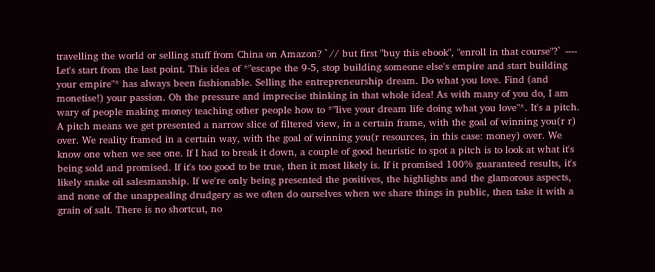travelling the world or selling stuff from China on Amazon? `// but first "buy this ebook", "enroll in that course"?` ---- Let's start from the last point. This idea of *"escape the 9-5, stop building someone else's empire and start building your empire"* has always been fashionable. Selling the entrepreneurship dream. Do what you love. Find (and monetise!) your passion. Oh the pressure and imprecise thinking in that whole idea! As with many of you do, I am wary of people making money teaching other people how to *"live your dream life doing what you love"*. It's a pitch. A pitch means we get presented a narrow slice of filtered view, in a certain frame, with the goal of winning you(r r) over. We reality framed in a certain way, with the goal of winning you(r resources, in this case: money) over. We know one when we see one. If I had to break it down, a couple of good heuristic to spot a pitch is to look at what it's being sold and promised. If it's too good to be true, then it most likely is. If it promised 100% guaranteed results, it's likely snake oil salesmanship. If we're only being presented the positives, the highlights and the glamorous aspects, and none of the unappealing drudgery as we often do ourselves when we share things in public, then take it with a grain of salt. There is no shortcut, no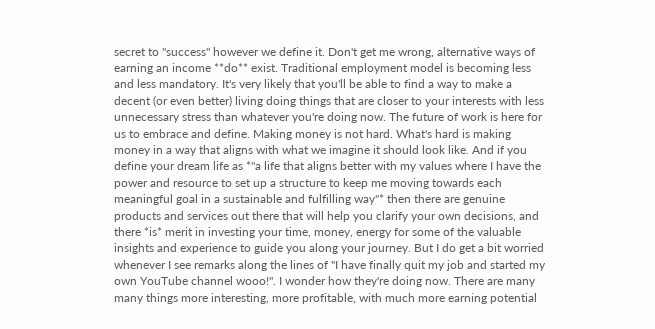secret to "success" however we define it. Don't get me wrong, alternative ways of earning an income **do** exist. Traditional employment model is becoming less and less mandatory. It's very likely that you'll be able to find a way to make a decent (or even better) living doing things that are closer to your interests with less unnecessary stress than whatever you're doing now. The future of work is here for us to embrace and define. Making money is not hard. What's hard is making money in a way that aligns with what we imagine it should look like. And if you define your dream life as *"a life that aligns better with my values where I have the power and resource to set up a structure to keep me moving towards each meaningful goal in a sustainable and fulfilling way"* then there are genuine products and services out there that will help you clarify your own decisions, and there *is* merit in investing your time, money, energy for some of the valuable insights and experience to guide you along your journey. But I do get a bit worried whenever I see remarks along the lines of "I have finally quit my job and started my own YouTube channel wooo!". I wonder how they're doing now. There are many many things more interesting, more profitable, with much more earning potential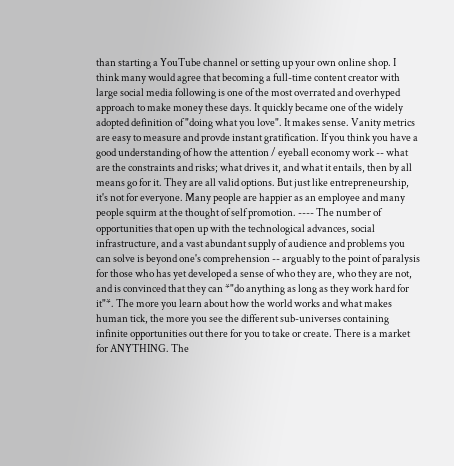than starting a YouTube channel or setting up your own online shop. I think many would agree that becoming a full-time content creator with large social media following is one of the most overrated and overhyped approach to make money these days. It quickly became one of the widely adopted definition of "doing what you love". It makes sense. Vanity metrics are easy to measure and provde instant gratification. If you think you have a good understanding of how the attention / eyeball economy work -- what are the constraints and risks; what drives it, and what it entails, then by all means go for it. They are all valid options. But just like entrepreneurship, it's not for everyone. Many people are happier as an employee and many people squirm at the thought of self promotion. ---- The number of opportunities that open up with the technological advances, social infrastructure, and a vast abundant supply of audience and problems you can solve is beyond one's comprehension -- arguably to the point of paralysis for those who has yet developed a sense of who they are, who they are not, and is convinced that they can *"do anything as long as they work hard for it"*. The more you learn about how the world works and what makes human tick, the more you see the different sub-universes containing infinite opportunities out there for you to take or create. There is a market for ANYTHING. The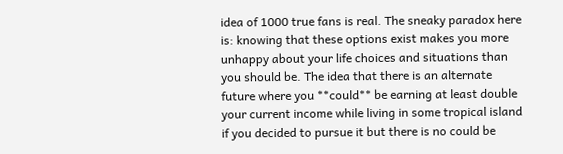idea of 1000 true fans is real. The sneaky paradox here is: knowing that these options exist makes you more unhappy about your life choices and situations than you should be. The idea that there is an alternate future where you **could** be earning at least double your current income while living in some tropical island if you decided to pursue it but there is no could be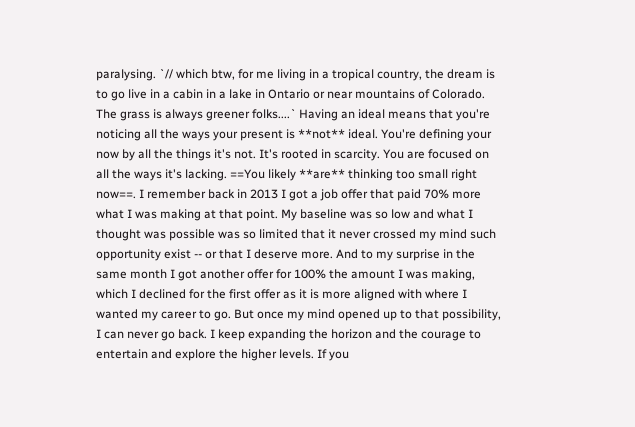paralysing. `// which btw, for me living in a tropical country, the dream is to go live in a cabin in a lake in Ontario or near mountains of Colorado. The grass is always greener folks....` Having an ideal means that you're noticing all the ways your present is **not** ideal. You're defining your now by all the things it's not. It's rooted in scarcity. You are focused on all the ways it's lacking. ==You likely **are** thinking too small right now==. I remember back in 2013 I got a job offer that paid 70% more what I was making at that point. My baseline was so low and what I thought was possible was so limited that it never crossed my mind such opportunity exist -- or that I deserve more. And to my surprise in the same month I got another offer for 100% the amount I was making, which I declined for the first offer as it is more aligned with where I wanted my career to go. But once my mind opened up to that possibility, I can never go back. I keep expanding the horizon and the courage to entertain and explore the higher levels. If you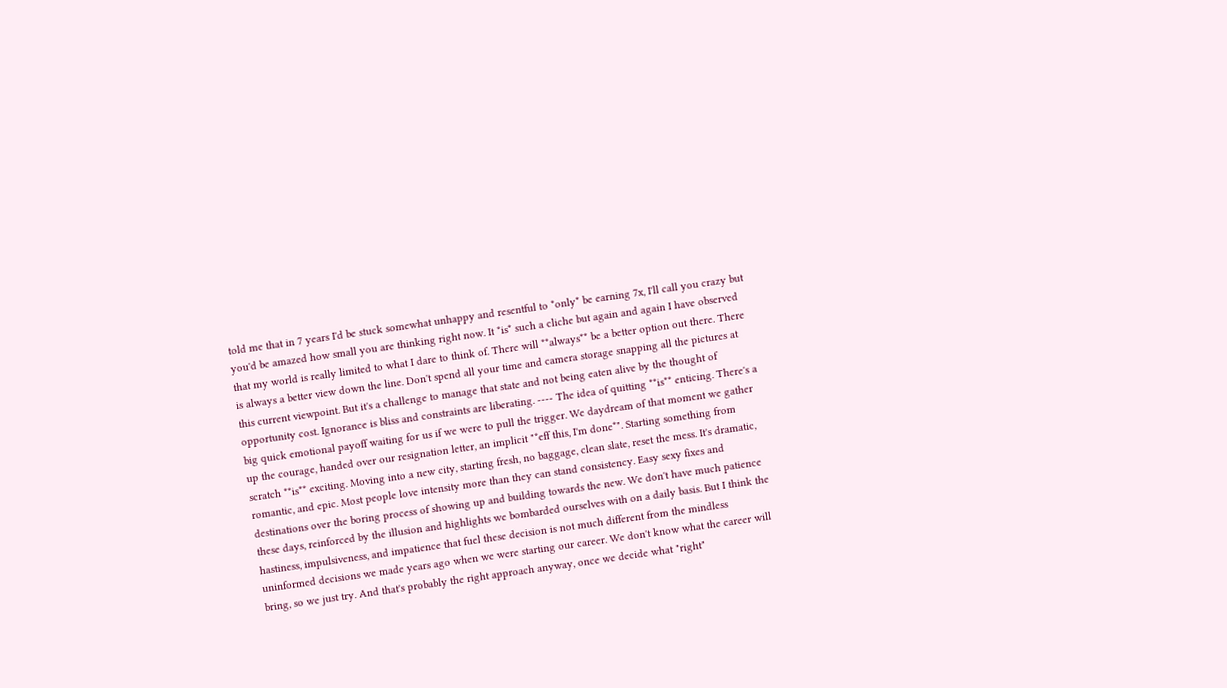told me that in 7 years I'd be stuck somewhat unhappy and resentful to *only* be earning 7x, I'll call you crazy but you'd be amazed how small you are thinking right now. It *is* such a cliche but again and again I have observed that my world is really limited to what I dare to think of. There will **always** be a better option out there. There is always a better view down the line. Don't spend all your time and camera storage snapping all the pictures at this current viewpoint. But it's a challenge to manage that state and not being eaten alive by the thought of opportunity cost. Ignorance is bliss and constraints are liberating. ---- The idea of quitting **is** enticing. There's a big quick emotional payoff waiting for us if we were to pull the trigger. We daydream of that moment we gather up the courage, handed over our resignation letter, an implicit "*eff this, I'm done*". Starting something from scratch **is** exciting. Moving into a new city, starting fresh, no baggage, clean slate, reset the mess. It's dramatic, romantic, and epic. Most people love intensity more than they can stand consistency. Easy sexy fixes and destinations over the boring process of showing up and building towards the new. We don't have much patience these days, reinforced by the illusion and highlights we bombarded ourselves with on a daily basis. But I think the hastiness, impulsiveness, and impatience that fuel these decision is not much different from the mindless uninformed decisions we made years ago when we were starting our career. We don't know what the career will bring, so we just try. And that's probably the right approach anyway, once we decide what "right"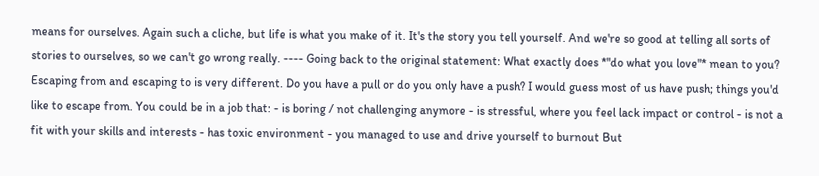means for ourselves. Again such a cliche, but life is what you make of it. It's the story you tell yourself. And we're so good at telling all sorts of stories to ourselves, so we can't go wrong really. ---- Going back to the original statement: What exactly does *"do what you love"* mean to you? Escaping from and escaping to is very different. Do you have a pull or do you only have a push? I would guess most of us have push; things you'd like to escape from. You could be in a job that: - is boring / not challenging anymore - is stressful, where you feel lack impact or control - is not a fit with your skills and interests - has toxic environment - you managed to use and drive yourself to burnout But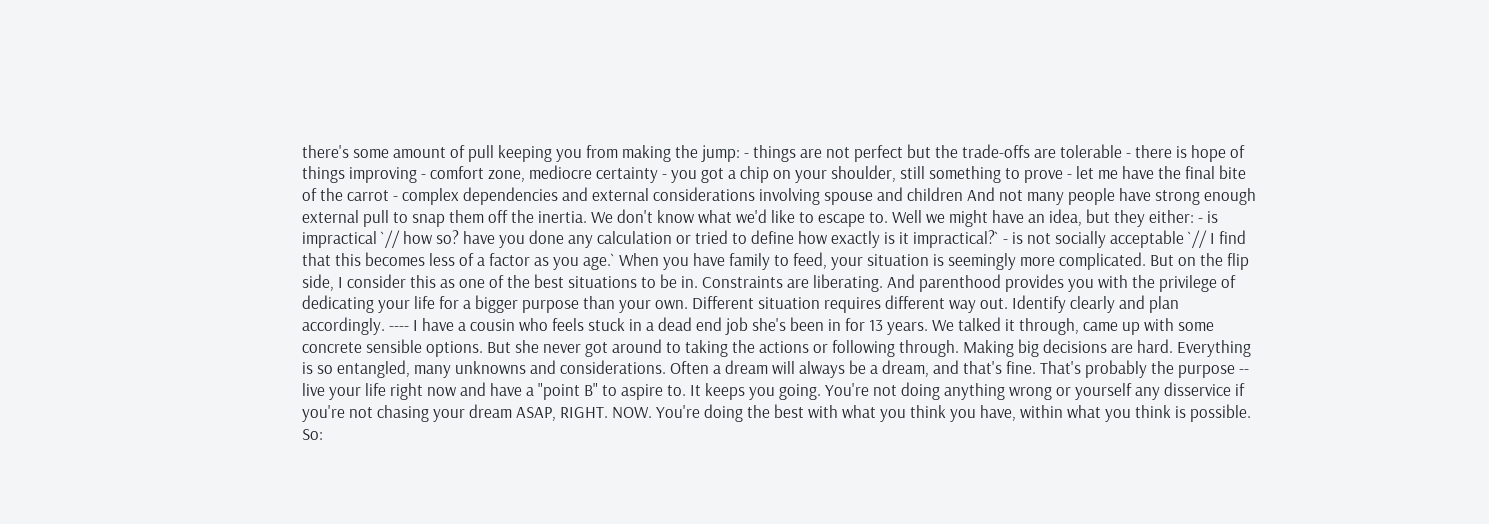there's some amount of pull keeping you from making the jump: - things are not perfect but the trade-offs are tolerable - there is hope of things improving - comfort zone, mediocre certainty - you got a chip on your shoulder, still something to prove - let me have the final bite of the carrot - complex dependencies and external considerations involving spouse and children And not many people have strong enough external pull to snap them off the inertia. We don't know what we'd like to escape to. Well we might have an idea, but they either: - is impractical `// how so? have you done any calculation or tried to define how exactly is it impractical?` - is not socially acceptable `// I find that this becomes less of a factor as you age.` When you have family to feed, your situation is seemingly more complicated. But on the flip side, I consider this as one of the best situations to be in. Constraints are liberating. And parenthood provides you with the privilege of dedicating your life for a bigger purpose than your own. Different situation requires different way out. Identify clearly and plan accordingly. ---- I have a cousin who feels stuck in a dead end job she's been in for 13 years. We talked it through, came up with some concrete sensible options. But she never got around to taking the actions or following through. Making big decisions are hard. Everything is so entangled, many unknowns and considerations. Often a dream will always be a dream, and that's fine. That's probably the purpose -- live your life right now and have a "point B" to aspire to. It keeps you going. You're not doing anything wrong or yourself any disservice if you're not chasing your dream ASAP, RIGHT. NOW. You're doing the best with what you think you have, within what you think is possible. So: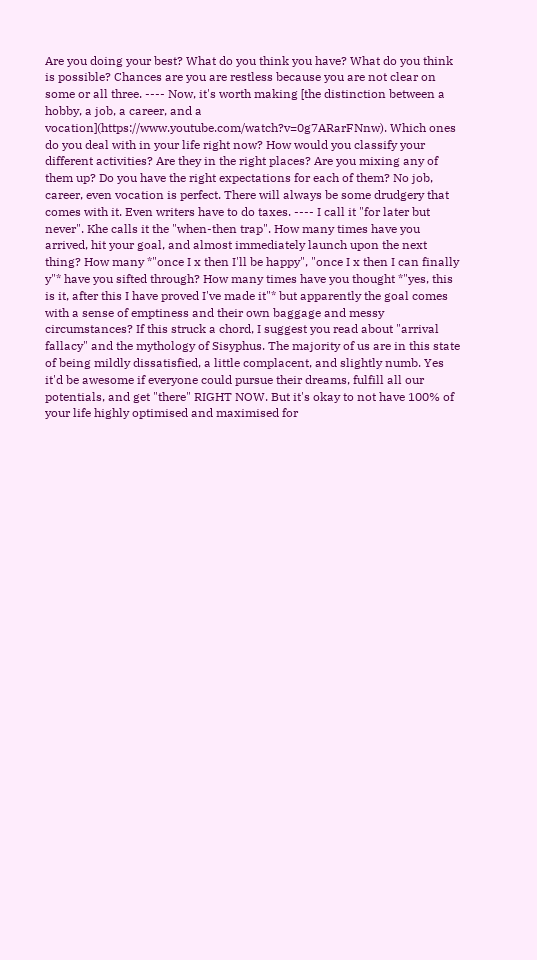Are you doing your best? What do you think you have? What do you think is possible? Chances are you are restless because you are not clear on some or all three. ---- Now, it's worth making [the distinction between a hobby, a job, a career, and a vocation](https://www.youtube.com/watch?v=0g7ARarFNnw). Which ones do you deal with in your life right now? How would you classify your different activities? Are they in the right places? Are you mixing any of them up? Do you have the right expectations for each of them? No job, career, even vocation is perfect. There will always be some drudgery that comes with it. Even writers have to do taxes. ---- I call it "for later but never". Khe calls it the "when-then trap". How many times have you arrived, hit your goal, and almost immediately launch upon the next thing? How many *"once I x then I'll be happy", "once I x then I can finally y"* have you sifted through? How many times have you thought *"yes, this is it, after this I have proved I've made it"* but apparently the goal comes with a sense of emptiness and their own baggage and messy circumstances? If this struck a chord, I suggest you read about "arrival fallacy" and the mythology of Sisyphus. The majority of us are in this state of being mildly dissatisfied, a little complacent, and slightly numb. Yes it'd be awesome if everyone could pursue their dreams, fulfill all our potentials, and get "there" RIGHT NOW. But it's okay to not have 100% of your life highly optimised and maximised for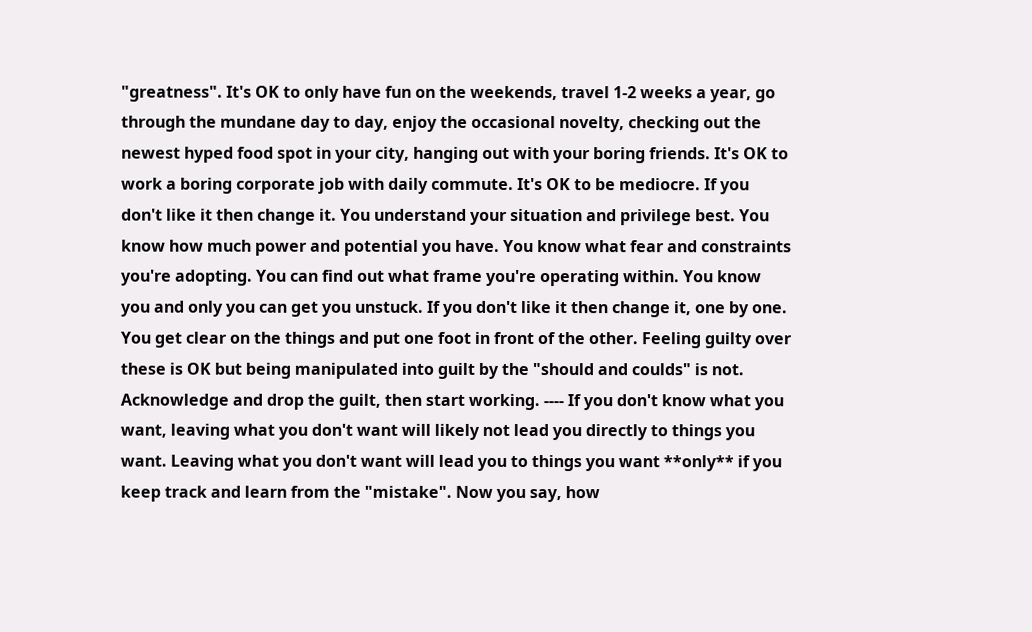"greatness". It's OK to only have fun on the weekends, travel 1-2 weeks a year, go through the mundane day to day, enjoy the occasional novelty, checking out the newest hyped food spot in your city, hanging out with your boring friends. It's OK to work a boring corporate job with daily commute. It's OK to be mediocre. If you don't like it then change it. You understand your situation and privilege best. You know how much power and potential you have. You know what fear and constraints you're adopting. You can find out what frame you're operating within. You know you and only you can get you unstuck. If you don't like it then change it, one by one. You get clear on the things and put one foot in front of the other. Feeling guilty over these is OK but being manipulated into guilt by the "should and coulds" is not. Acknowledge and drop the guilt, then start working. ---- If you don't know what you want, leaving what you don't want will likely not lead you directly to things you want. Leaving what you don't want will lead you to things you want **only** if you keep track and learn from the "mistake". Now you say, how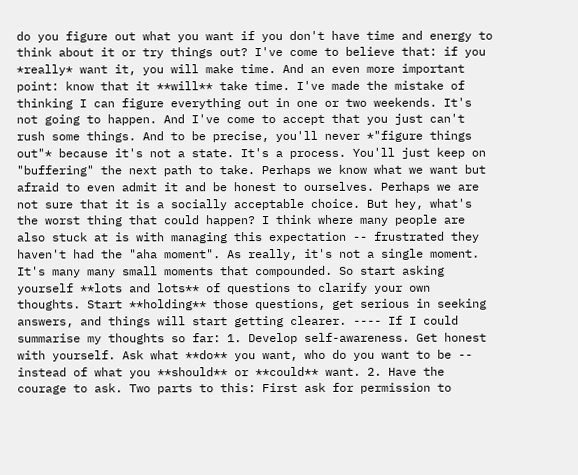do you figure out what you want if you don't have time and energy to think about it or try things out? I've come to believe that: if you *really* want it, you will make time. And an even more important point: know that it **will** take time. I've made the mistake of thinking I can figure everything out in one or two weekends. It's not going to happen. And I've come to accept that you just can't rush some things. And to be precise, you'll never *"figure things out"* because it's not a state. It's a process. You'll just keep on "buffering" the next path to take. Perhaps we know what we want but afraid to even admit it and be honest to ourselves. Perhaps we are not sure that it is a socially acceptable choice. But hey, what's the worst thing that could happen? I think where many people are also stuck at is with managing this expectation -- frustrated they haven't had the "aha moment". As really, it's not a single moment. It's many many small moments that compounded. So start asking yourself **lots and lots** of questions to clarify your own thoughts. Start **holding** those questions, get serious in seeking answers, and things will start getting clearer. ---- If I could summarise my thoughts so far: 1. Develop self-awareness. Get honest with yourself. Ask what **do** you want, who do you want to be -- instead of what you **should** or **could** want. 2. Have the courage to ask. Two parts to this: First ask for permission to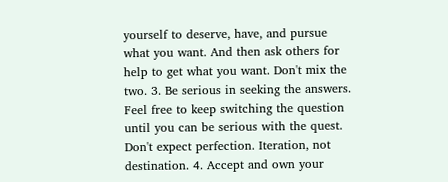yourself to deserve, have, and pursue what you want. And then ask others for help to get what you want. Don't mix the two. 3. Be serious in seeking the answers. Feel free to keep switching the question until you can be serious with the quest. Don't expect perfection. Iteration, not destination. 4. Accept and own your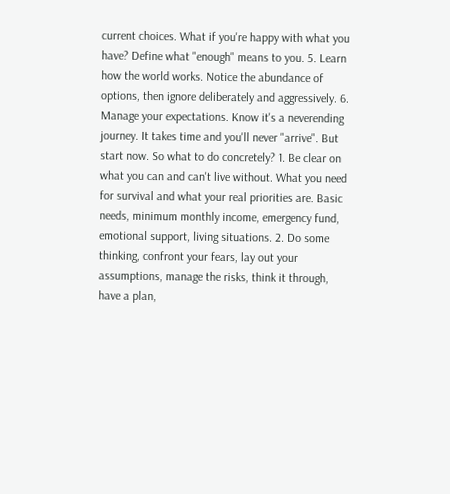current choices. What if you're happy with what you have? Define what "enough" means to you. 5. Learn how the world works. Notice the abundance of options, then ignore deliberately and aggressively. 6. Manage your expectations. Know it's a neverending journey. It takes time and you'll never "arrive". But start now. So what to do concretely? 1. Be clear on what you can and can't live without. What you need for survival and what your real priorities are. Basic needs, minimum monthly income, emergency fund, emotional support, living situations. 2. Do some thinking, confront your fears, lay out your assumptions, manage the risks, think it through, have a plan,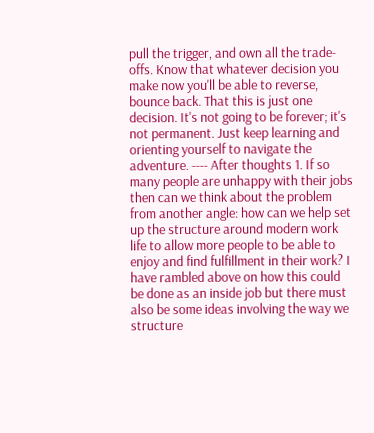pull the trigger, and own all the trade-offs. Know that whatever decision you make now you'll be able to reverse, bounce back. That this is just one decision. It's not going to be forever; it's not permanent. Just keep learning and orienting yourself to navigate the adventure. ---- After thoughts 1. If so many people are unhappy with their jobs then can we think about the problem from another angle: how can we help set up the structure around modern work life to allow more people to be able to enjoy and find fulfillment in their work? I have rambled above on how this could be done as an inside job but there must also be some ideas involving the way we structure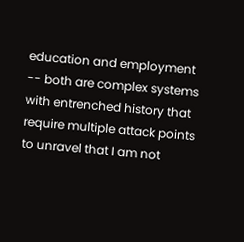education and employment -- both are complex systems with entrenched history that require multiple attack points to unravel that I am not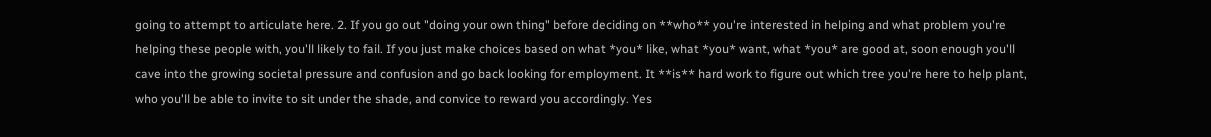going to attempt to articulate here. 2. If you go out "doing your own thing" before deciding on **who** you're interested in helping and what problem you're helping these people with, you'll likely to fail. If you just make choices based on what *you* like, what *you* want, what *you* are good at, soon enough you'll cave into the growing societal pressure and confusion and go back looking for employment. It **is** hard work to figure out which tree you're here to help plant, who you'll be able to invite to sit under the shade, and convice to reward you accordingly. Yes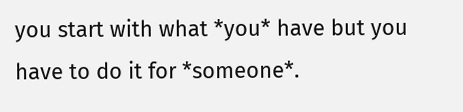you start with what *you* have but you have to do it for *someone*.